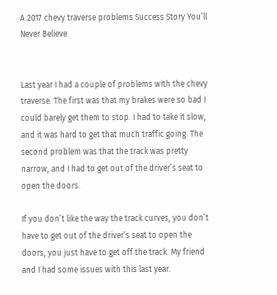A 2017 chevy traverse problems Success Story You’ll Never Believe


Last year I had a couple of problems with the chevy traverse. The first was that my brakes were so bad I could barely get them to stop. I had to take it slow, and it was hard to get that much traffic going. The second problem was that the track was pretty narrow, and I had to get out of the driver’s seat to open the doors.

If you don’t like the way the track curves, you don’t have to get out of the driver’s seat to open the doors, you just have to get off the track. My friend and I had some issues with this last year.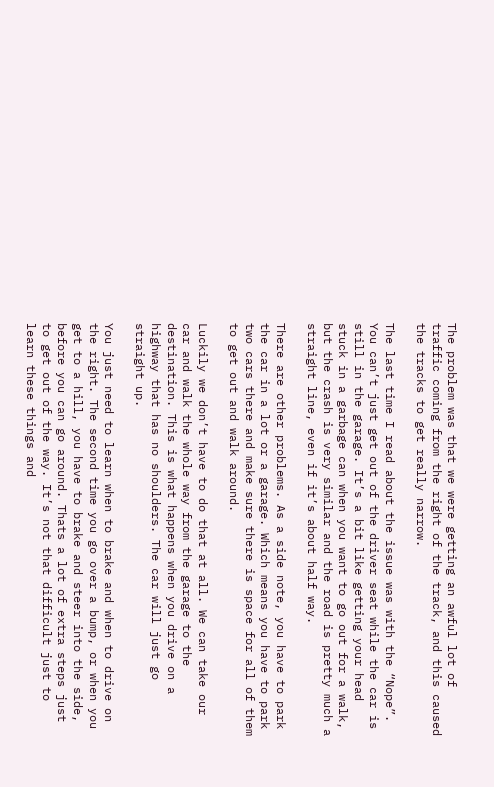The problem was that we were getting an awful lot of traffic coming from the right of the track, and this caused the tracks to get really narrow.

The last time I read about the issue was with the “Nope”. You can’t just get out of the driver seat while the car is still in the garage. It’s a bit like getting your head stuck in a garbage can when you want to go out for a walk, but the crash is very similar and the road is pretty much a straight line, even if it’s about half way.

There are other problems. As a side note, you have to park the car in a lot or a garage. Which means you have to park two cars there and make sure there is space for all of them to get out and walk around.

Luckily we don’t have to do that at all. We can take our car and walk the whole way from the garage to the destination. This is what happens when you drive on a highway that has no shoulders. The car will just go straight up.

You just need to learn when to brake and when to drive on the right. The second time you go over a bump, or when you get to a hill, you have to brake and steer into the side, before you can go around. Thats a lot of extra steps just to get out of the way. It’s not that difficult just to learn these things and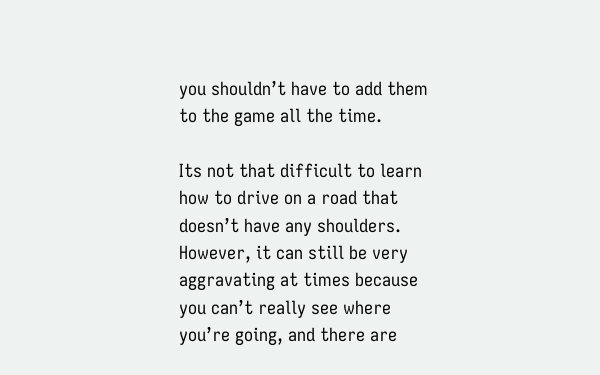you shouldn’t have to add them to the game all the time.

Its not that difficult to learn how to drive on a road that doesn’t have any shoulders. However, it can still be very aggravating at times because you can’t really see where you’re going, and there are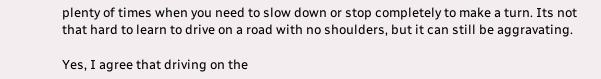plenty of times when you need to slow down or stop completely to make a turn. Its not that hard to learn to drive on a road with no shoulders, but it can still be aggravating.

Yes, I agree that driving on the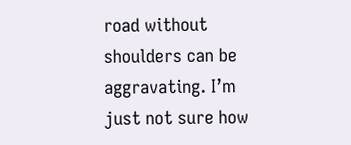road without shoulders can be aggravating. I’m just not sure how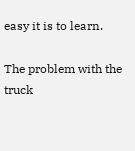easy it is to learn.

The problem with the truck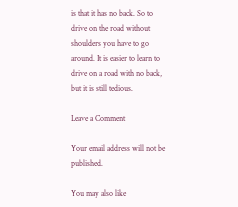is that it has no back. So to drive on the road without shoulders you have to go around. It is easier to learn to drive on a road with no back, but it is still tedious.

Leave a Comment

Your email address will not be published.

You may also like